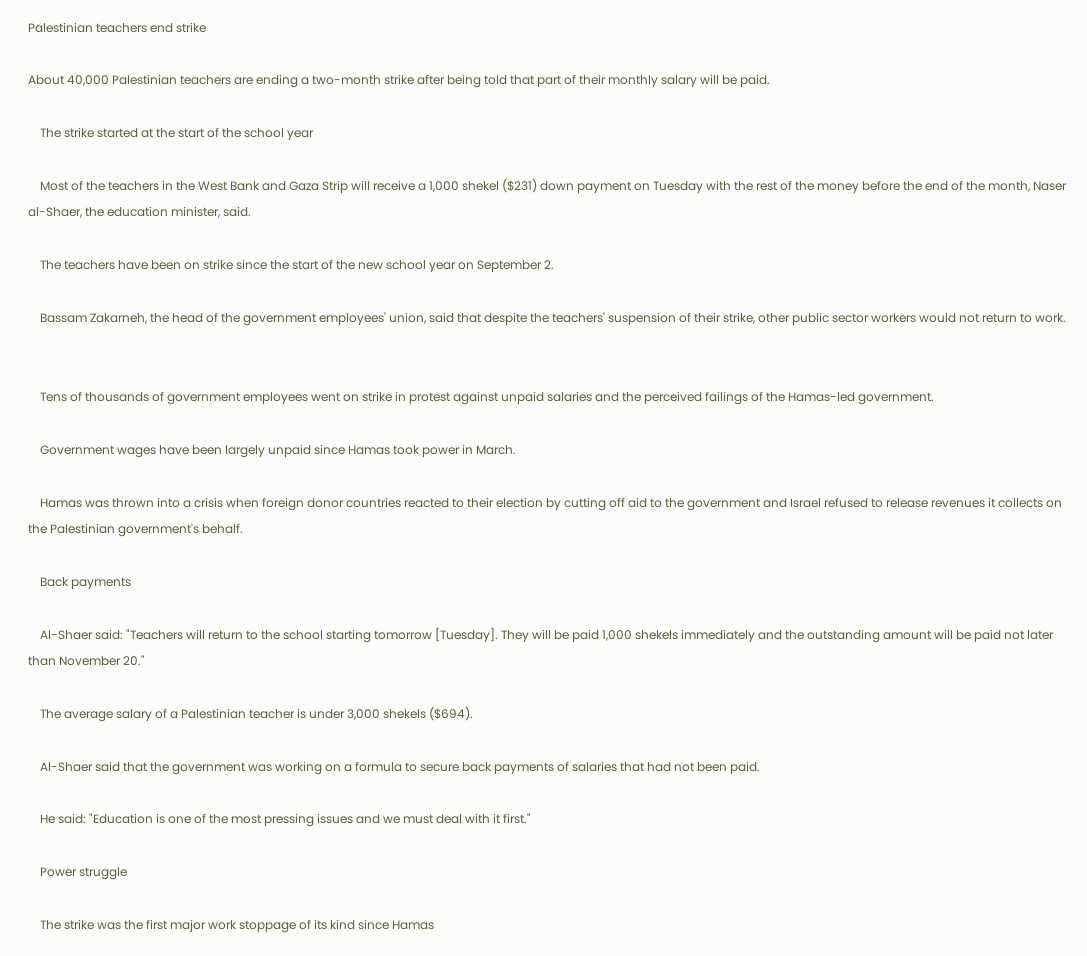Palestinian teachers end strike

About 40,000 Palestinian teachers are ending a two-month strike after being told that part of their monthly salary will be paid.

    The strike started at the start of the school year

    Most of the teachers in the West Bank and Gaza Strip will receive a 1,000 shekel ($231) down payment on Tuesday with the rest of the money before the end of the month, Naser al-Shaer, the education minister, said.

    The teachers have been on strike since the start of the new school year on September 2.

    Bassam Zakarneh, the head of the government employees' union, said that despite the teachers' suspension of their strike, other public sector workers would not return to work.


    Tens of thousands of government employees went on strike in protest against unpaid salaries and the perceived failings of the Hamas-led government.

    Government wages have been largely unpaid since Hamas took power in March.

    Hamas was thrown into a crisis when foreign donor countries reacted to their election by cutting off aid to the government and Israel refused to release revenues it collects on the Palestinian government's behalf.

    Back payments

    Al-Shaer said: "Teachers will return to the school starting tomorrow [Tuesday]. They will be paid 1,000 shekels immediately and the outstanding amount will be paid not later than November 20."

    The average salary of a Palestinian teacher is under 3,000 shekels ($694).

    Al-Shaer said that the government was working on a formula to secure back payments of salaries that had not been paid.

    He said: "Education is one of the most pressing issues and we must deal with it first."

    Power struggle

    The strike was the first major work stoppage of its kind since Hamas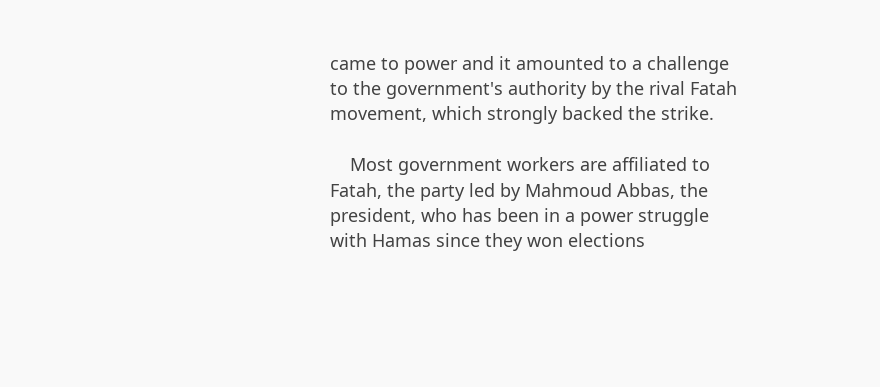came to power and it amounted to a challenge to the government's authority by the rival Fatah movement, which strongly backed the strike.

    Most government workers are affiliated to Fatah, the party led by Mahmoud Abbas, the president, who has been in a power struggle with Hamas since they won elections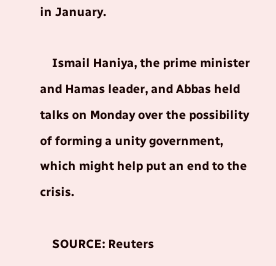in January.

    Ismail Haniya, the prime minister and Hamas leader, and Abbas held talks on Monday over the possibility of forming a unity government, which might help put an end to the crisis.

    SOURCE: Reuters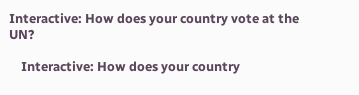Interactive: How does your country vote at the UN?

    Interactive: How does your country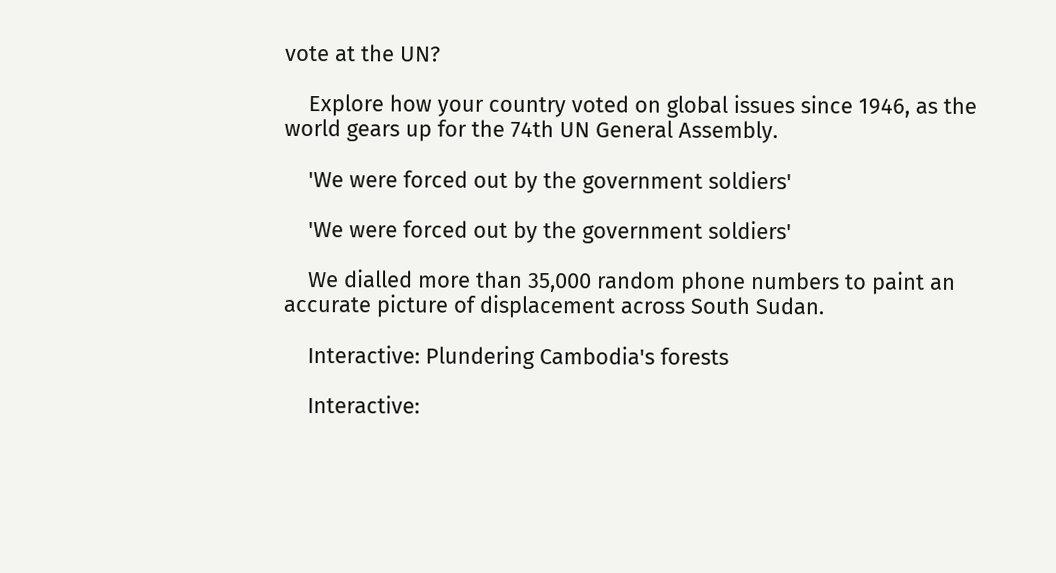vote at the UN?

    Explore how your country voted on global issues since 1946, as the world gears up for the 74th UN General Assembly.

    'We were forced out by the government soldiers'

    'We were forced out by the government soldiers'

    We dialled more than 35,000 random phone numbers to paint an accurate picture of displacement across South Sudan.

    Interactive: Plundering Cambodia's forests

    Interactive: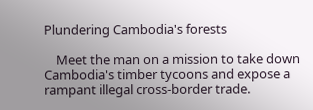Plundering Cambodia's forests

    Meet the man on a mission to take down Cambodia's timber tycoons and expose a rampant illegal cross-border trade.